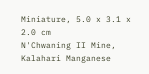Miniature, 5.0 x 3.1 x 2.0 cm
N'Chwaning II Mine, Kalahari Manganese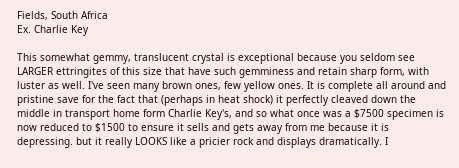Fields, South Africa
Ex. Charlie Key

This somewhat gemmy, translucent crystal is exceptional because you seldom see LARGER ettringites of this size that have such gemminess and retain sharp form, with luster as well. I've seen many brown ones, few yellow ones. It is complete all around and pristine save for the fact that (perhaps in heat shock) it perfectly cleaved down the middle in transport home form Charlie Key's, and so what once was a $7500 specimen is now reduced to $1500 to ensure it sells and gets away from me because it is depressing. but it really LOOKS like a pricier rock and displays dramatically. I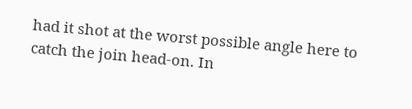had it shot at the worst possible angle here to catch the join head-on. In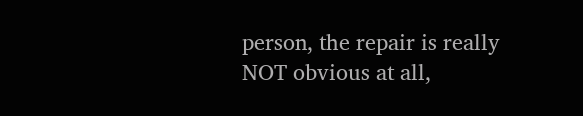person, the repair is really NOT obvious at all,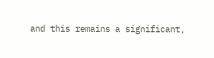and this remains a significant,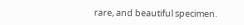rare, and beautiful specimen.